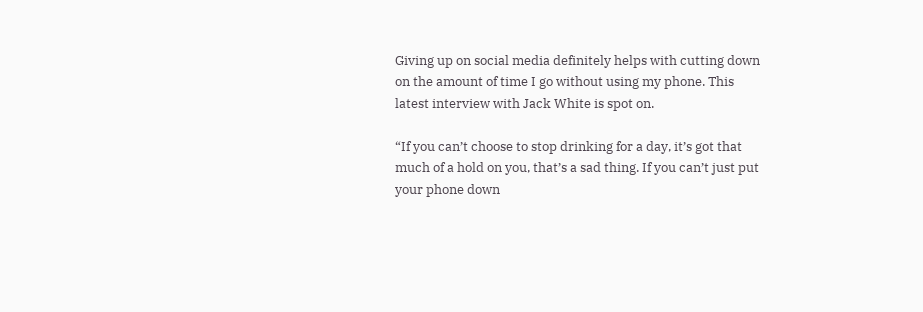Giving up on social media definitely helps with cutting down on the amount of time I go without using my phone. This latest interview with Jack White is spot on.

“If you can’t choose to stop drinking for a day, it’s got that much of a hold on you, that’s a sad thing. If you can’t just put your phone down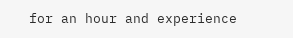for an hour and experience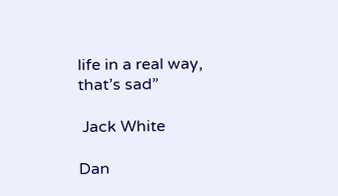life in a real way, that’s sad”

 Jack White

Dan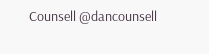Counsell @dancounsell